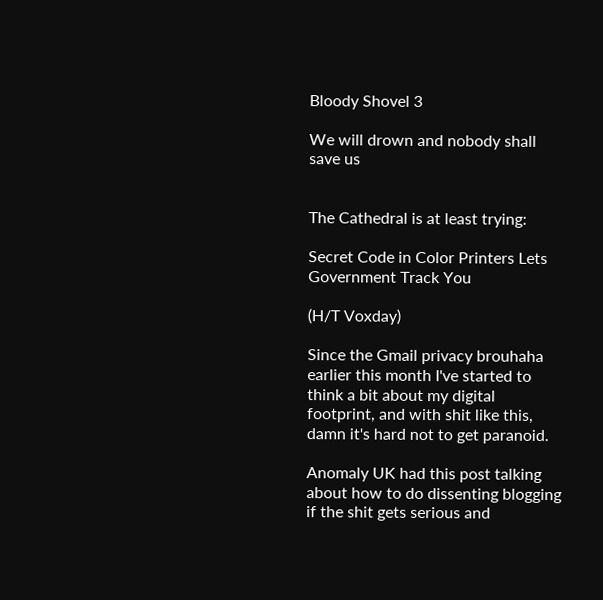Bloody Shovel 3

We will drown and nobody shall save us


The Cathedral is at least trying:

Secret Code in Color Printers Lets Government Track You

(H/T Voxday)

Since the Gmail privacy brouhaha earlier this month I've started to think a bit about my digital footprint, and with shit like this, damn it's hard not to get paranoid.

Anomaly UK had this post talking about how to do dissenting blogging if the shit gets serious and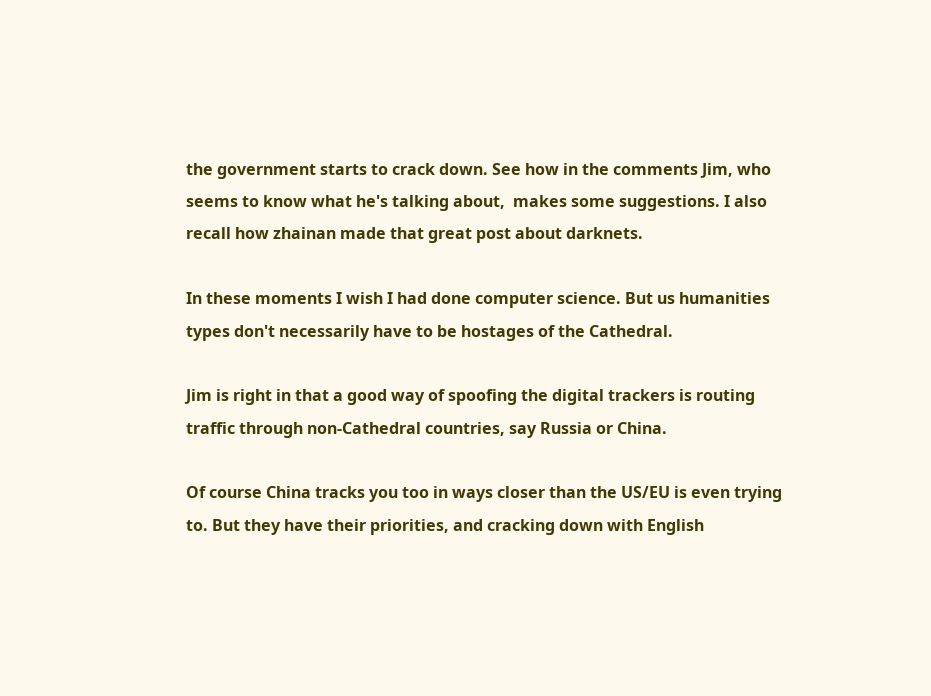the government starts to crack down. See how in the comments Jim, who seems to know what he's talking about,  makes some suggestions. I also recall how zhainan made that great post about darknets.

In these moments I wish I had done computer science. But us humanities types don't necessarily have to be hostages of the Cathedral.

Jim is right in that a good way of spoofing the digital trackers is routing traffic through non-Cathedral countries, say Russia or China.

Of course China tracks you too in ways closer than the US/EU is even trying to. But they have their priorities, and cracking down with English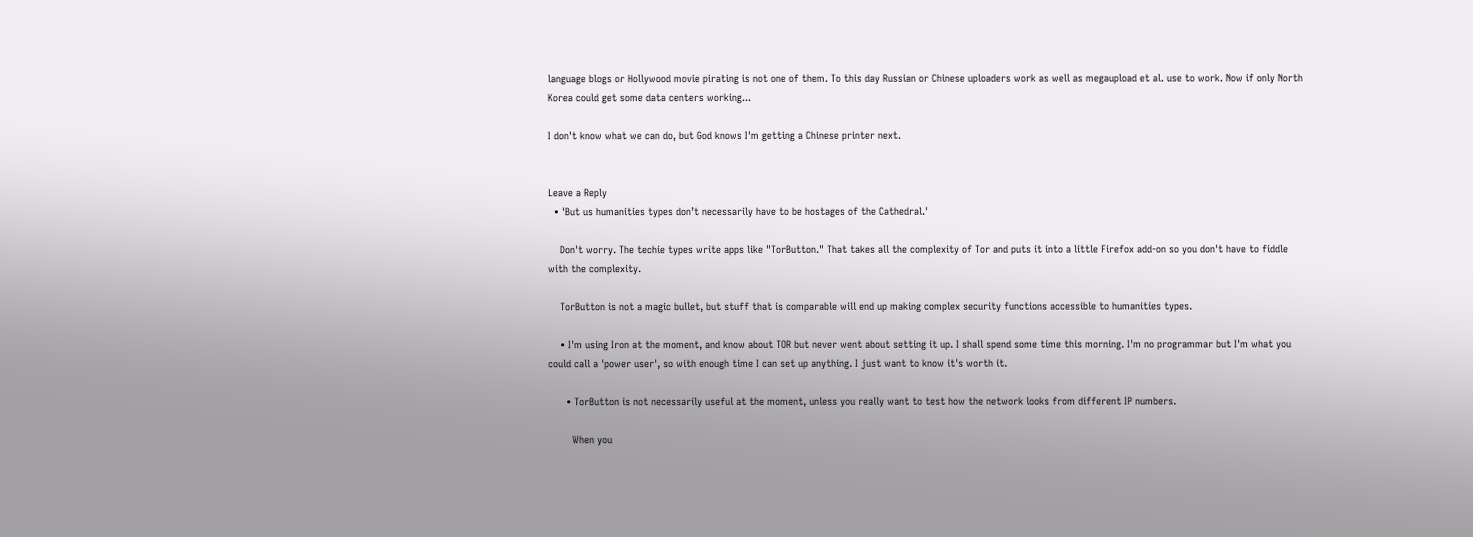language blogs or Hollywood movie pirating is not one of them. To this day Russian or Chinese uploaders work as well as megaupload et al. use to work. Now if only North Korea could get some data centers working...

I don't know what we can do, but God knows I'm getting a Chinese printer next.


Leave a Reply
  • 'But us humanities types don’t necessarily have to be hostages of the Cathedral.'

    Don't worry. The techie types write apps like "TorButton." That takes all the complexity of Tor and puts it into a little Firefox add-on so you don't have to fiddle with the complexity.

    TorButton is not a magic bullet, but stuff that is comparable will end up making complex security functions accessible to humanities types.

    • I'm using Iron at the moment, and know about TOR but never went about setting it up. I shall spend some time this morning. I'm no programmar but I'm what you could call a 'power user', so with enough time I can set up anything. I just want to know it's worth it.

      • TorButton is not necessarily useful at the moment, unless you really want to test how the network looks from different IP numbers.

        When you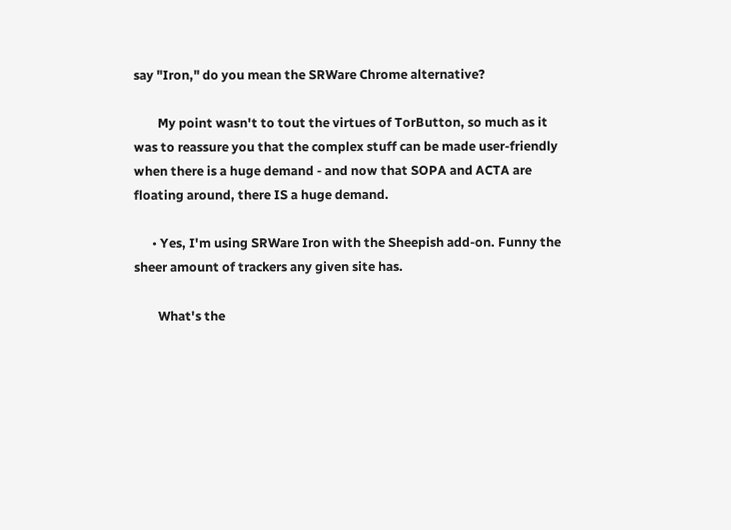say "Iron," do you mean the SRWare Chrome alternative?

        My point wasn't to tout the virtues of TorButton, so much as it was to reassure you that the complex stuff can be made user-friendly when there is a huge demand - and now that SOPA and ACTA are floating around, there IS a huge demand.

      • Yes, I'm using SRWare Iron with the Sheepish add-on. Funny the sheer amount of trackers any given site has.

        What's the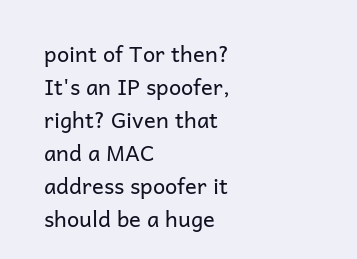point of Tor then? It's an IP spoofer, right? Given that and a MAC address spoofer it should be a huge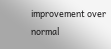improvement over normal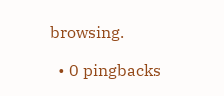browsing.

  • 0 pingbacks